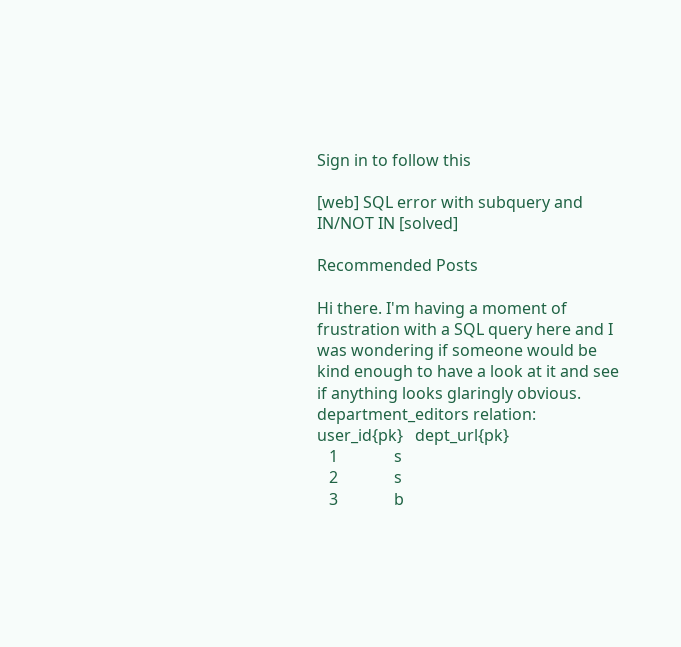Sign in to follow this

[web] SQL error with subquery and IN/NOT IN [solved]

Recommended Posts

Hi there. I'm having a moment of frustration with a SQL query here and I was wondering if someone would be kind enough to have a look at it and see if anything looks glaringly obvious. department_editors relation:
user_id{pk}   dept_url{pk}
   1              s
   2              s
   3              b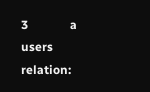3              a
users relation: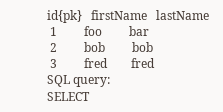id{pk}   firstName   lastName
 1         foo         bar
 2         bob         bob
 3         fred        fred
SQL query:
SELECT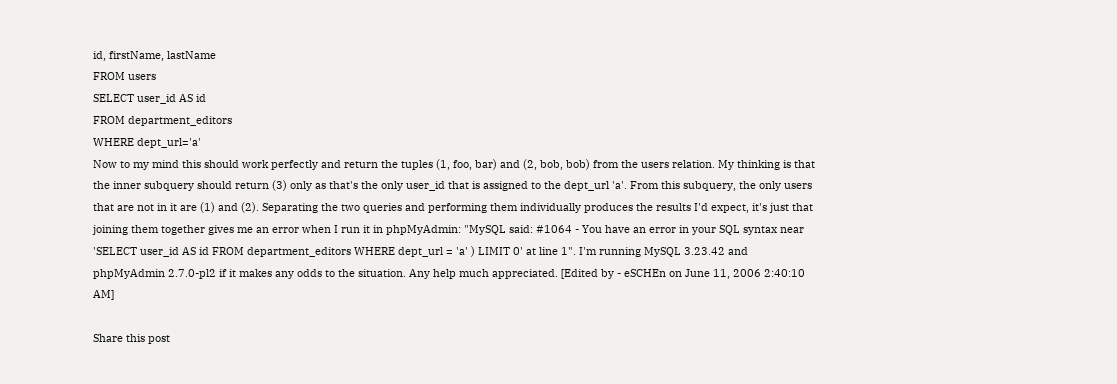id, firstName, lastName
FROM users
SELECT user_id AS id
FROM department_editors
WHERE dept_url='a'
Now to my mind this should work perfectly and return the tuples (1, foo, bar) and (2, bob, bob) from the users relation. My thinking is that the inner subquery should return (3) only as that's the only user_id that is assigned to the dept_url 'a'. From this subquery, the only users that are not in it are (1) and (2). Separating the two queries and performing them individually produces the results I'd expect, it's just that joining them together gives me an error when I run it in phpMyAdmin: "MySQL said: #1064 - You have an error in your SQL syntax near 'SELECT user_id AS id FROM department_editors WHERE dept_url = 'a' ) LIMIT 0' at line 1". I'm running MySQL 3.23.42 and phpMyAdmin 2.7.0-pl2 if it makes any odds to the situation. Any help much appreciated. [Edited by - eSCHEn on June 11, 2006 2:40:10 AM]

Share this post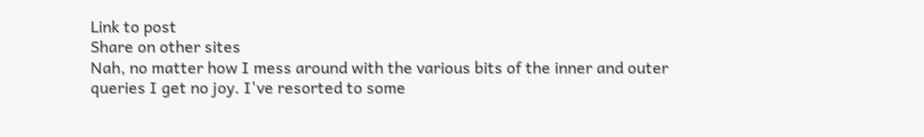Link to post
Share on other sites
Nah, no matter how I mess around with the various bits of the inner and outer queries I get no joy. I've resorted to some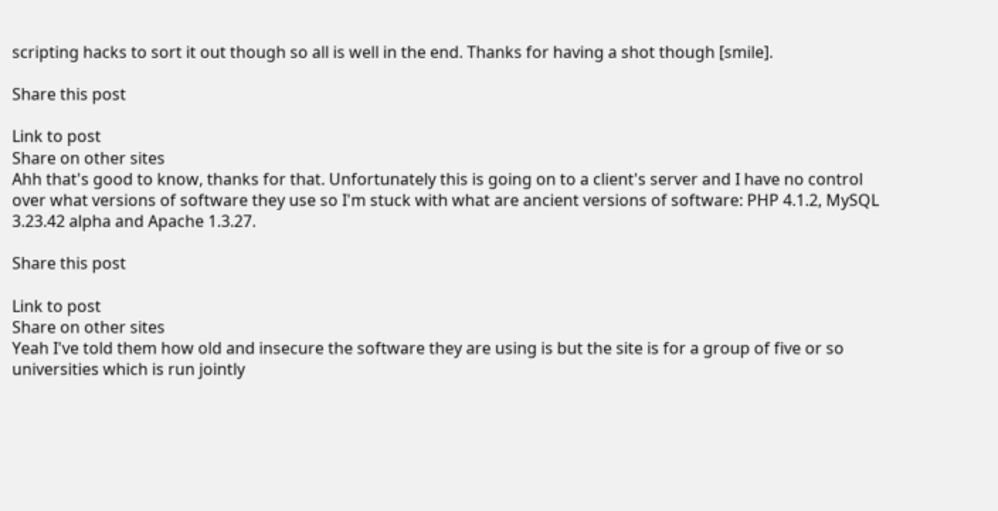scripting hacks to sort it out though so all is well in the end. Thanks for having a shot though [smile].

Share this post

Link to post
Share on other sites
Ahh that's good to know, thanks for that. Unfortunately this is going on to a client's server and I have no control over what versions of software they use so I'm stuck with what are ancient versions of software: PHP 4.1.2, MySQL 3.23.42 alpha and Apache 1.3.27.

Share this post

Link to post
Share on other sites
Yeah I've told them how old and insecure the software they are using is but the site is for a group of five or so universities which is run jointly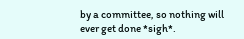by a committee, so nothing will ever get done *sigh*.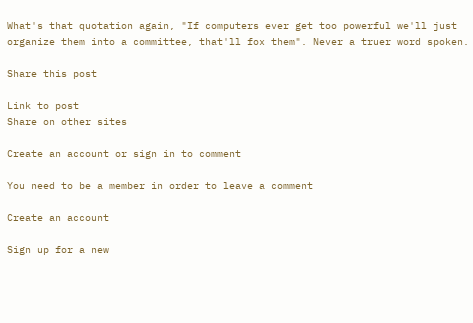What's that quotation again, "If computers ever get too powerful we'll just organize them into a committee, that'll fox them". Never a truer word spoken.

Share this post

Link to post
Share on other sites

Create an account or sign in to comment

You need to be a member in order to leave a comment

Create an account

Sign up for a new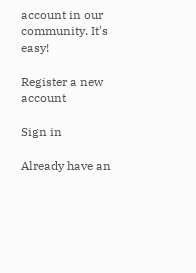account in our community. It's easy!

Register a new account

Sign in

Already have an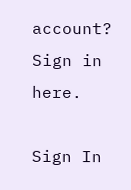account? Sign in here.

Sign In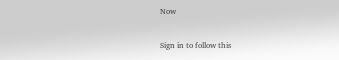Now

Sign in to follow this